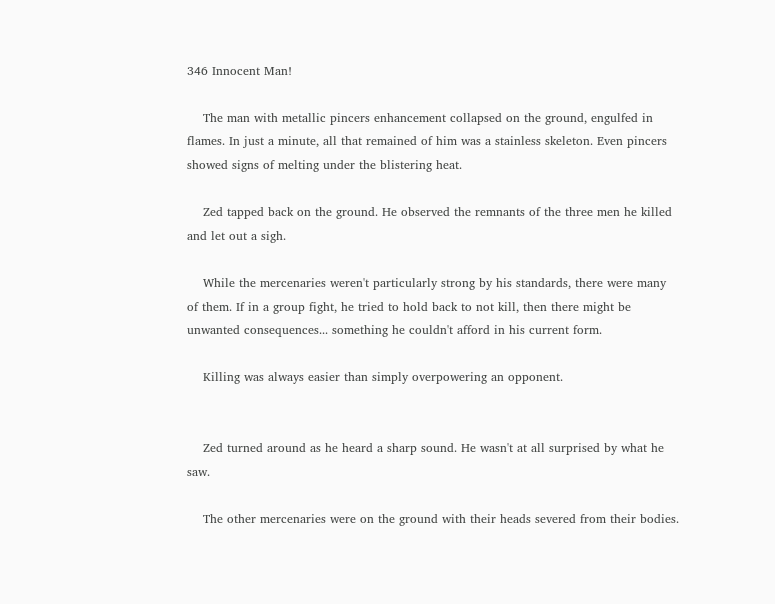346 Innocent Man!

    The man with metallic pincers enhancement collapsed on the ground, engulfed in flames. In just a minute, all that remained of him was a stainless skeleton. Even pincers showed signs of melting under the blistering heat.

    Zed tapped back on the ground. He observed the remnants of the three men he killed and let out a sigh.

    While the mercenaries weren't particularly strong by his standards, there were many of them. If in a group fight, he tried to hold back to not kill, then there might be unwanted consequences... something he couldn't afford in his current form.

    Killing was always easier than simply overpowering an opponent.


    Zed turned around as he heard a sharp sound. He wasn't at all surprised by what he saw.

    The other mercenaries were on the ground with their heads severed from their bodies.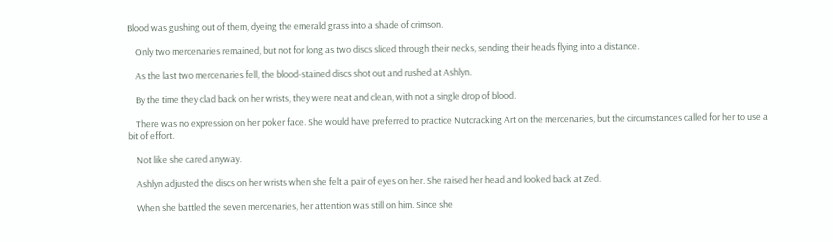Blood was gushing out of them, dyeing the emerald grass into a shade of crimson.

    Only two mercenaries remained, but not for long as two discs sliced through their necks, sending their heads flying into a distance.

    As the last two mercenaries fell, the blood-stained discs shot out and rushed at Ashlyn.

    By the time they clad back on her wrists, they were neat and clean, with not a single drop of blood.

    There was no expression on her poker face. She would have preferred to practice Nutcracking Art on the mercenaries, but the circumstances called for her to use a bit of effort.

    Not like she cared anyway.

    Ashlyn adjusted the discs on her wrists when she felt a pair of eyes on her. She raised her head and looked back at Zed.

    When she battled the seven mercenaries, her attention was still on him. Since she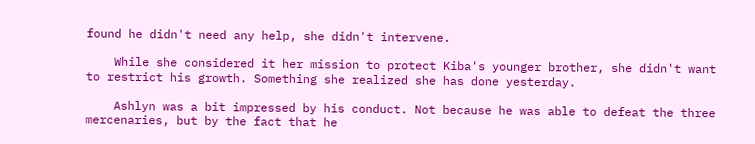found he didn't need any help, she didn't intervene.

    While she considered it her mission to protect Kiba's younger brother, she didn't want to restrict his growth. Something she realized she has done yesterday.

    Ashlyn was a bit impressed by his conduct. Not because he was able to defeat the three mercenaries, but by the fact that he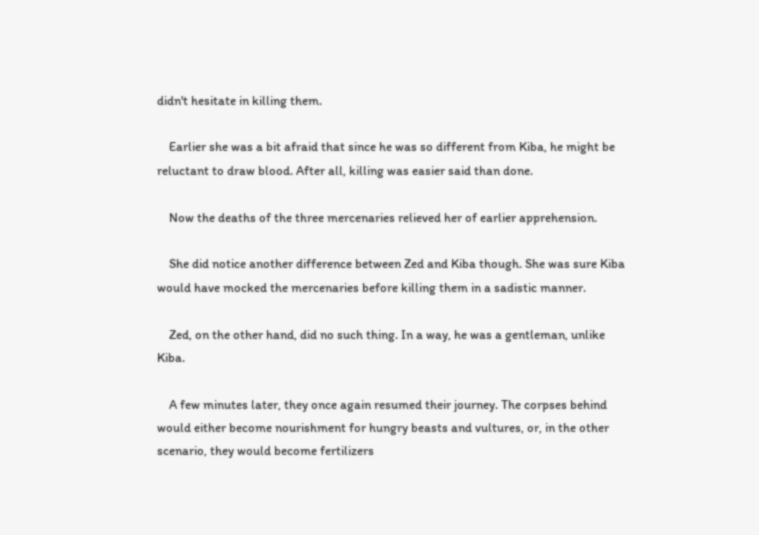didn't hesitate in killing them.

    Earlier she was a bit afraid that since he was so different from Kiba, he might be reluctant to draw blood. After all, killing was easier said than done.

    Now the deaths of the three mercenaries relieved her of earlier apprehension.

    She did notice another difference between Zed and Kiba though. She was sure Kiba would have mocked the mercenaries before killing them in a sadistic manner.

    Zed, on the other hand, did no such thing. In a way, he was a gentleman, unlike Kiba.

    A few minutes later, they once again resumed their journey. The corpses behind would either become nourishment for hungry beasts and vultures, or, in the other scenario, they would become fertilizers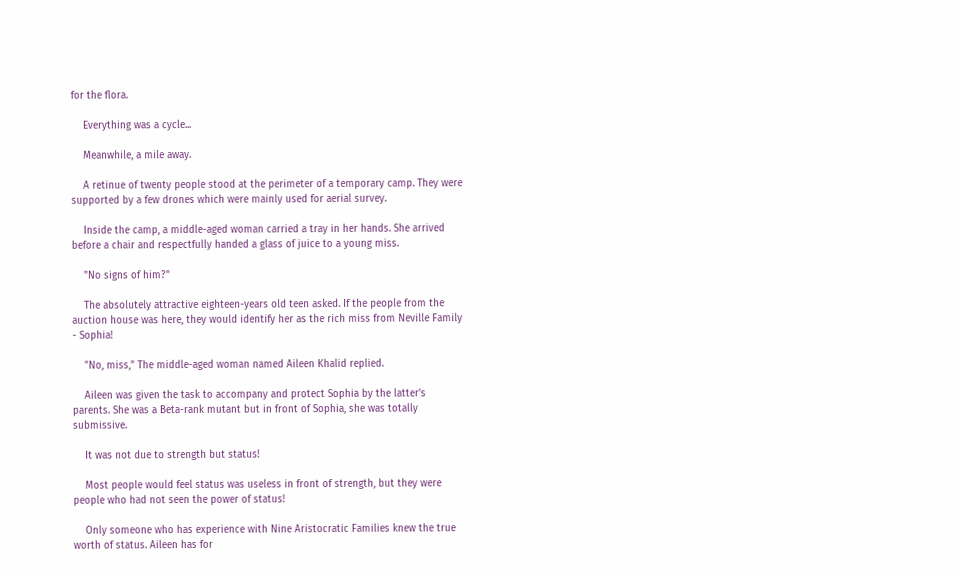for the flora.

    Everything was a cycle...

    Meanwhile, a mile away.

    A retinue of twenty people stood at the perimeter of a temporary camp. They were supported by a few drones which were mainly used for aerial survey.

    Inside the camp, a middle-aged woman carried a tray in her hands. She arrived before a chair and respectfully handed a glass of juice to a young miss.

    "No signs of him?"

    The absolutely attractive eighteen-years old teen asked. If the people from the auction house was here, they would identify her as the rich miss from Neville Family - Sophia!

    "No, miss," The middle-aged woman named Aileen Khalid replied.

    Aileen was given the task to accompany and protect Sophia by the latter's parents. She was a Beta-rank mutant but in front of Sophia, she was totally submissive.

    It was not due to strength but status!

    Most people would feel status was useless in front of strength, but they were people who had not seen the power of status!

    Only someone who has experience with Nine Aristocratic Families knew the true worth of status. Aileen has for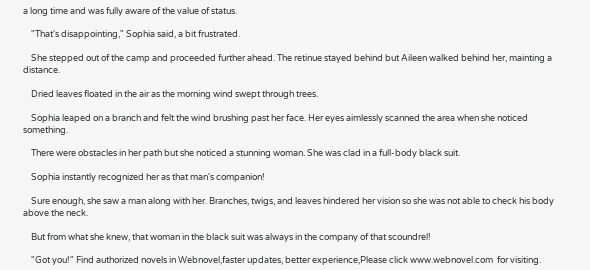a long time and was fully aware of the value of status.

    "That's disappointing," Sophia said, a bit frustrated.

    She stepped out of the camp and proceeded further ahead. The retinue stayed behind but Aileen walked behind her, mainting a distance.

    Dried leaves floated in the air as the morning wind swept through trees.

    Sophia leaped on a branch and felt the wind brushing past her face. Her eyes aimlessly scanned the area when she noticed something.

    There were obstacles in her path but she noticed a stunning woman. She was clad in a full-body black suit.

    Sophia instantly recognized her as that man's companion!

    Sure enough, she saw a man along with her. Branches, twigs, and leaves hindered her vision so she was not able to check his body above the neck.

    But from what she knew, that woman in the black suit was always in the company of that scoundrel!

    "Got you!" Find authorized novels in Webnovel,faster updates, better experience,Please click www.webnovel.com  for visiting.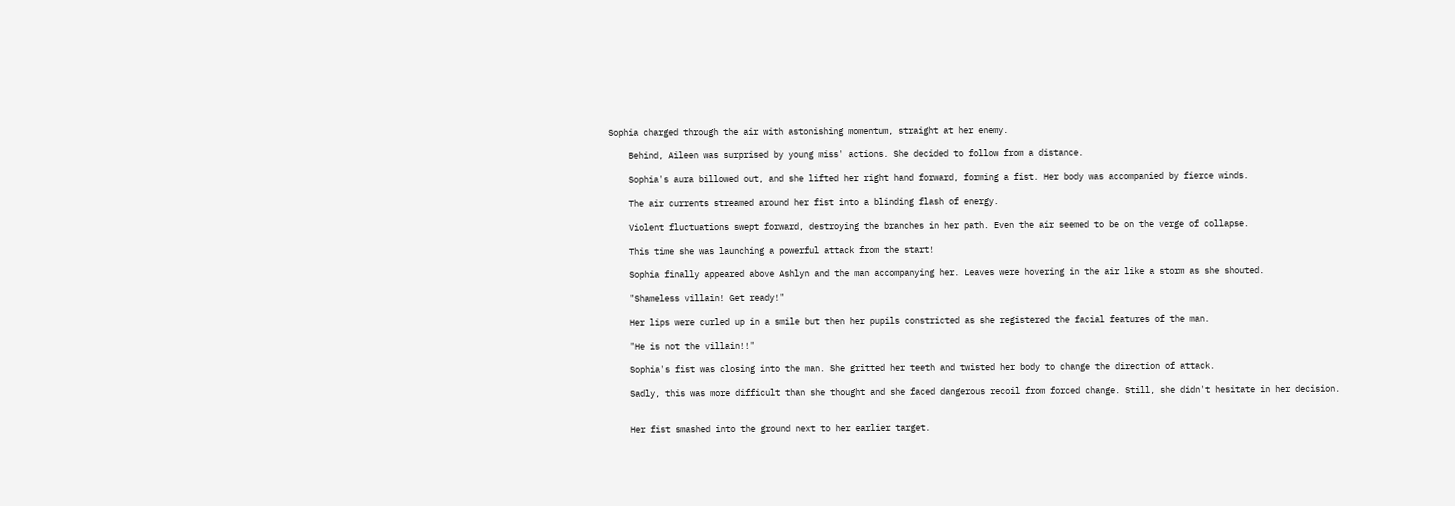Sophia charged through the air with astonishing momentum, straight at her enemy.

    Behind, Aileen was surprised by young miss' actions. She decided to follow from a distance.

    Sophia's aura billowed out, and she lifted her right hand forward, forming a fist. Her body was accompanied by fierce winds.

    The air currents streamed around her fist into a blinding flash of energy.

    Violent fluctuations swept forward, destroying the branches in her path. Even the air seemed to be on the verge of collapse.

    This time she was launching a powerful attack from the start!

    Sophia finally appeared above Ashlyn and the man accompanying her. Leaves were hovering in the air like a storm as she shouted.

    "Shameless villain! Get ready!"

    Her lips were curled up in a smile but then her pupils constricted as she registered the facial features of the man.

    "He is not the villain!!"

    Sophia's fist was closing into the man. She gritted her teeth and twisted her body to change the direction of attack.

    Sadly, this was more difficult than she thought and she faced dangerous recoil from forced change. Still, she didn't hesitate in her decision.


    Her fist smashed into the ground next to her earlier target.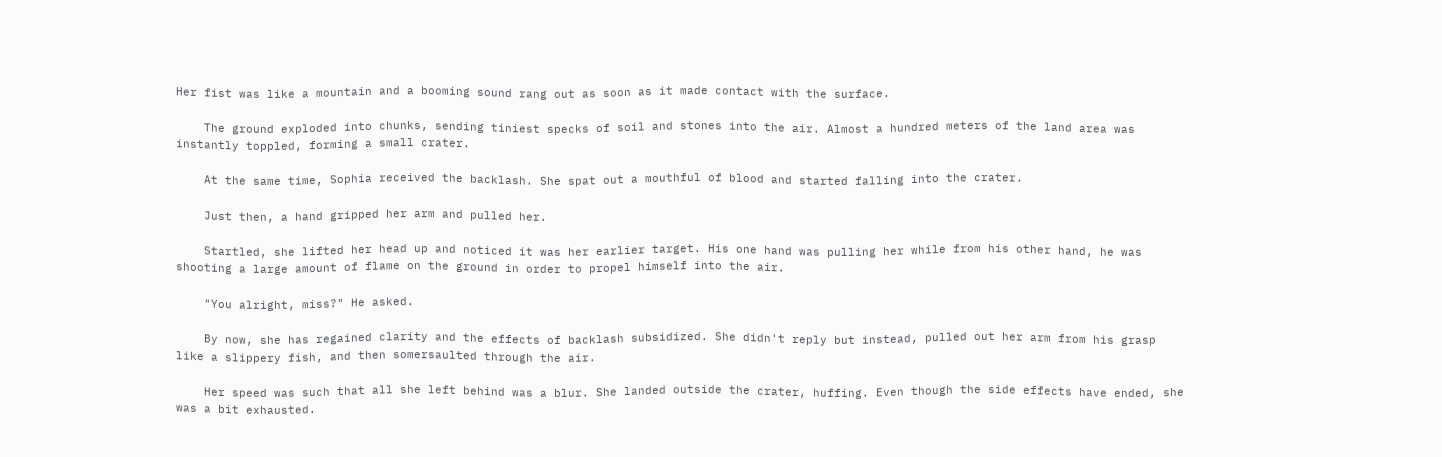Her fist was like a mountain and a booming sound rang out as soon as it made contact with the surface.

    The ground exploded into chunks, sending tiniest specks of soil and stones into the air. Almost a hundred meters of the land area was instantly toppled, forming a small crater.

    At the same time, Sophia received the backlash. She spat out a mouthful of blood and started falling into the crater.

    Just then, a hand gripped her arm and pulled her.

    Startled, she lifted her head up and noticed it was her earlier target. His one hand was pulling her while from his other hand, he was shooting a large amount of flame on the ground in order to propel himself into the air.

    "You alright, miss?" He asked.

    By now, she has regained clarity and the effects of backlash subsidized. She didn't reply but instead, pulled out her arm from his grasp like a slippery fish, and then somersaulted through the air.

    Her speed was such that all she left behind was a blur. She landed outside the crater, huffing. Even though the side effects have ended, she was a bit exhausted.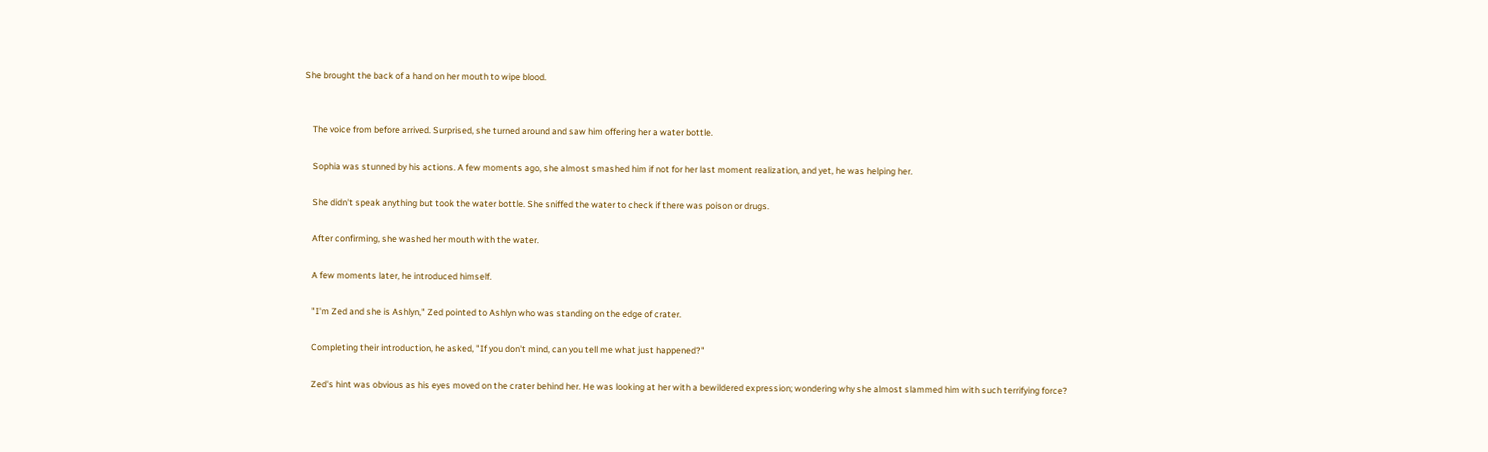She brought the back of a hand on her mouth to wipe blood.


    The voice from before arrived. Surprised, she turned around and saw him offering her a water bottle.

    Sophia was stunned by his actions. A few moments ago, she almost smashed him if not for her last moment realization, and yet, he was helping her.

    She didn't speak anything but took the water bottle. She sniffed the water to check if there was poison or drugs.

    After confirming, she washed her mouth with the water.

    A few moments later, he introduced himself.

    "I'm Zed and she is Ashlyn," Zed pointed to Ashlyn who was standing on the edge of crater.

    Completing their introduction, he asked, "If you don't mind, can you tell me what just happened?"

    Zed's hint was obvious as his eyes moved on the crater behind her. He was looking at her with a bewildered expression; wondering why she almost slammed him with such terrifying force?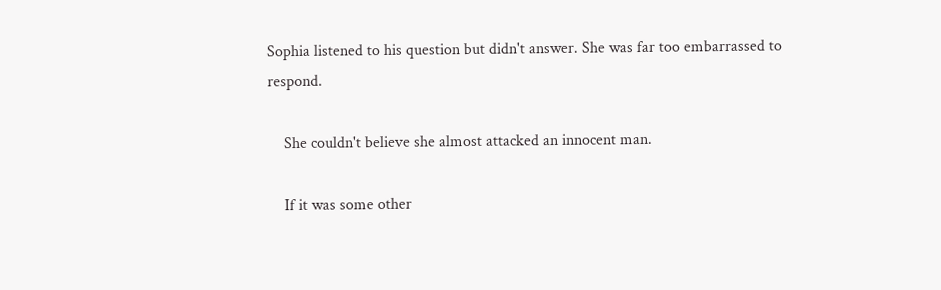Sophia listened to his question but didn't answer. She was far too embarrassed to respond.

    She couldn't believe she almost attacked an innocent man.

    If it was some other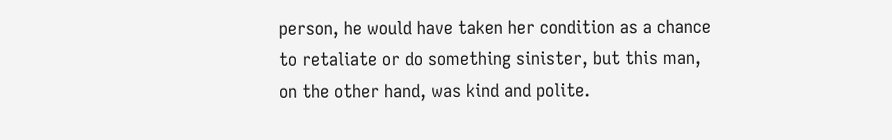person, he would have taken her condition as a chance to retaliate or do something sinister, but this man, on the other hand, was kind and polite.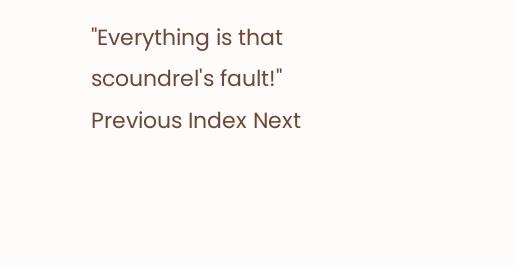"Everything is that scoundrel's fault!"
Previous Index Next